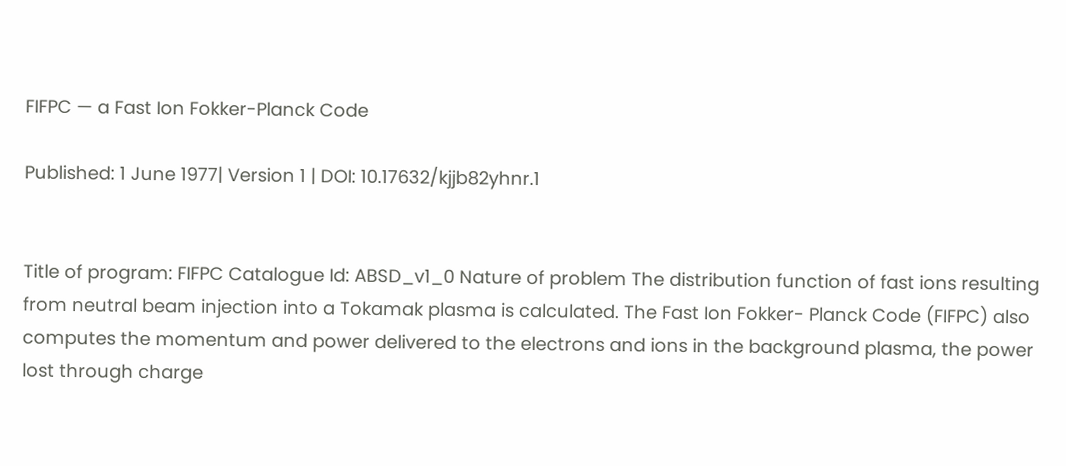FIFPC — a Fast Ion Fokker-Planck Code

Published: 1 June 1977| Version 1 | DOI: 10.17632/kjjb82yhnr.1


Title of program: FIFPC Catalogue Id: ABSD_v1_0 Nature of problem The distribution function of fast ions resulting from neutral beam injection into a Tokamak plasma is calculated. The Fast Ion Fokker- Planck Code (FIFPC) also computes the momentum and power delivered to the electrons and ions in the background plasma, the power lost through charge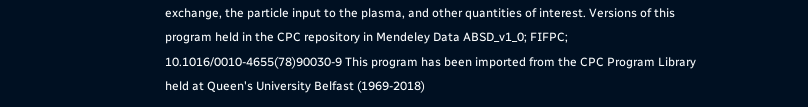exchange, the particle input to the plasma, and other quantities of interest. Versions of this program held in the CPC repository in Mendeley Data ABSD_v1_0; FIFPC; 10.1016/0010-4655(78)90030-9 This program has been imported from the CPC Program Library held at Queen's University Belfast (1969-2018)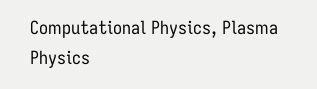Computational Physics, Plasma Physics